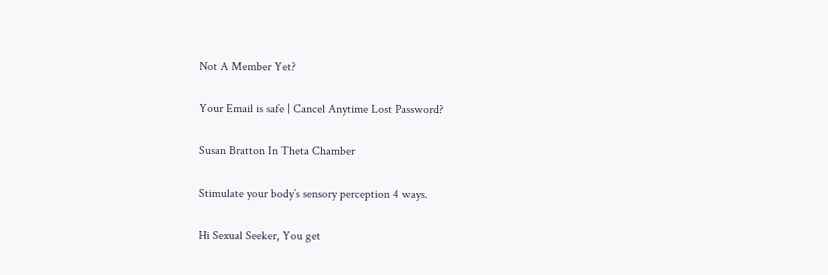Not A Member Yet?

Your Email is safe | Cancel Anytime Lost Password?

Susan Bratton In Theta Chamber

Stimulate your body’s sensory perception 4 ways.

Hi Sexual Seeker, You get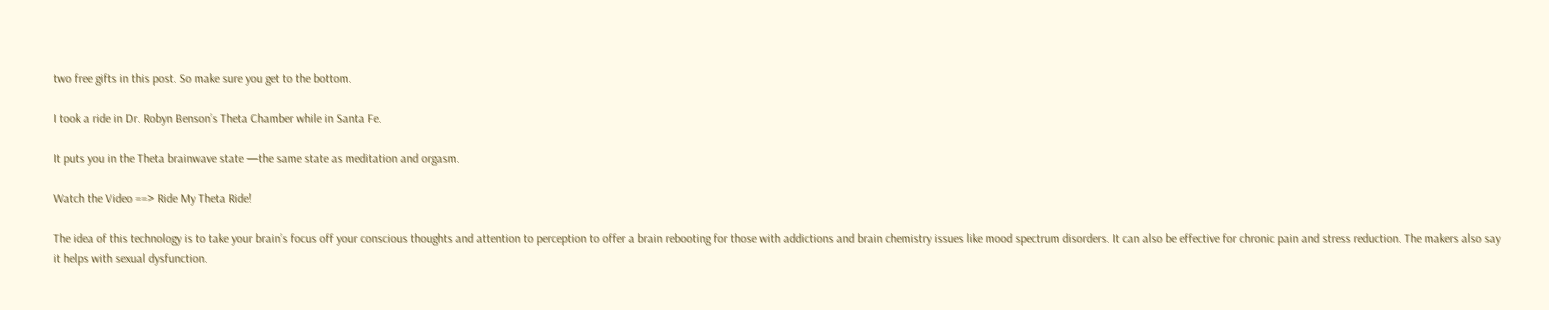two free gifts in this post. So make sure you get to the bottom.

I took a ride in Dr. Robyn Benson’s Theta Chamber while in Santa Fe.

It puts you in the Theta brainwave state —the same state as meditation and orgasm.

Watch the Video ==> Ride My Theta Ride!

The idea of this technology is to take your brain’s focus off your conscious thoughts and attention to perception to offer a brain rebooting for those with addictions and brain chemistry issues like mood spectrum disorders. It can also be effective for chronic pain and stress reduction. The makers also say it helps with sexual dysfunction.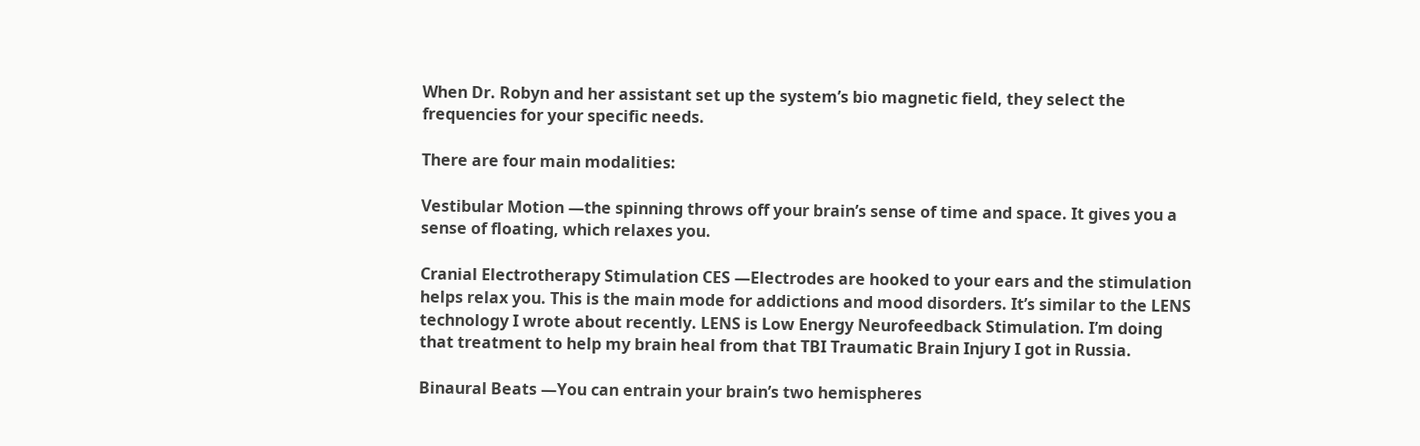When Dr. Robyn and her assistant set up the system’s bio magnetic field, they select the frequencies for your specific needs.

There are four main modalities:

Vestibular Motion —the spinning throws off your brain’s sense of time and space. It gives you a sense of floating, which relaxes you.

Cranial Electrotherapy Stimulation CES —Electrodes are hooked to your ears and the stimulation helps relax you. This is the main mode for addictions and mood disorders. It’s similar to the LENS technology I wrote about recently. LENS is Low Energy Neurofeedback Stimulation. I’m doing that treatment to help my brain heal from that TBI Traumatic Brain Injury I got in Russia.

Binaural Beats —You can entrain your brain’s two hemispheres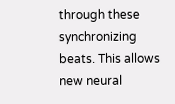through these synchronizing beats. This allows new neural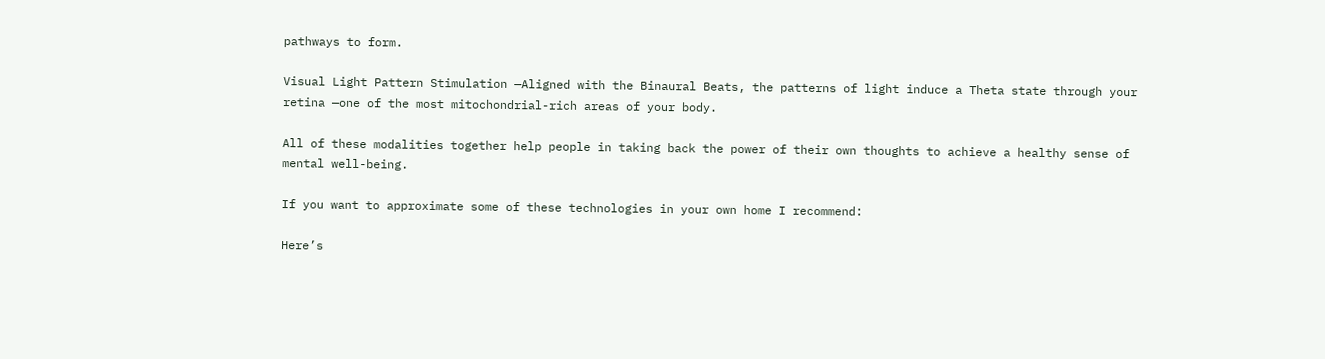pathways to form.

Visual Light Pattern Stimulation —Aligned with the Binaural Beats, the patterns of light induce a Theta state through your retina —one of the most mitochondrial-rich areas of your body.

All of these modalities together help people in taking back the power of their own thoughts to achieve a healthy sense of mental well-being.

If you want to approximate some of these technologies in your own home I recommend:

Here’s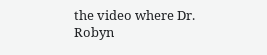the video where Dr. Robyn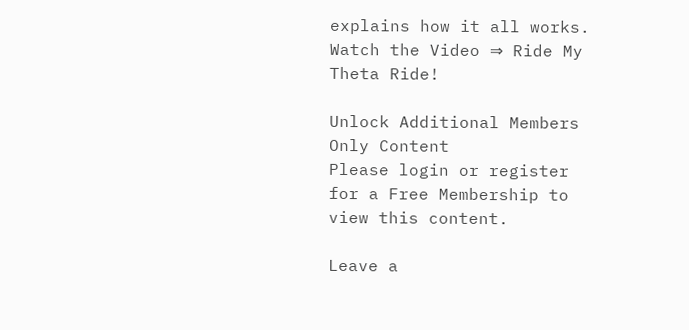explains how it all works. Watch the Video ⇒ Ride My Theta Ride!

Unlock Additional Members Only Content
Please login or register for a Free Membership to view this content.

Leave a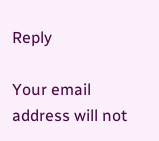Reply

Your email address will not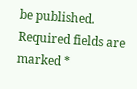be published. Required fields are marked *